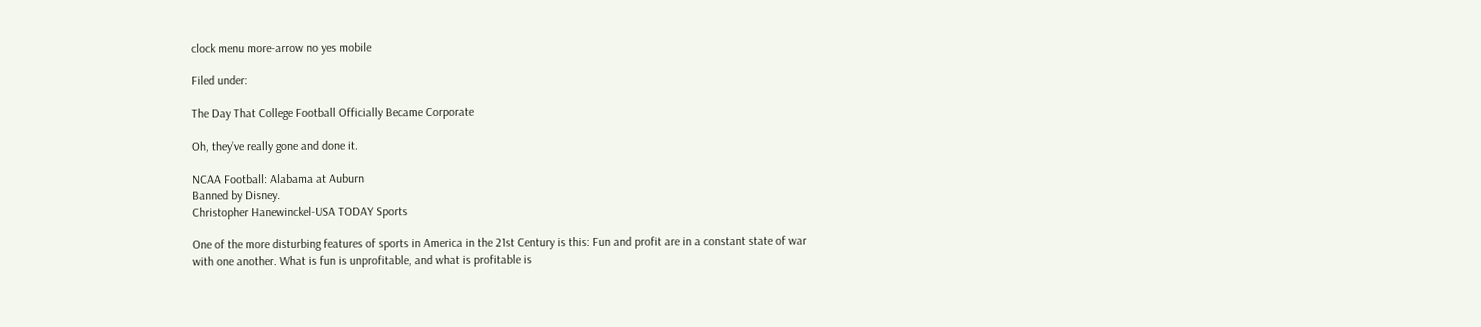clock menu more-arrow no yes mobile

Filed under:

The Day That College Football Officially Became Corporate

Oh, they’ve really gone and done it.

NCAA Football: Alabama at Auburn
Banned by Disney.
Christopher Hanewinckel-USA TODAY Sports

One of the more disturbing features of sports in America in the 21st Century is this: Fun and profit are in a constant state of war with one another. What is fun is unprofitable, and what is profitable is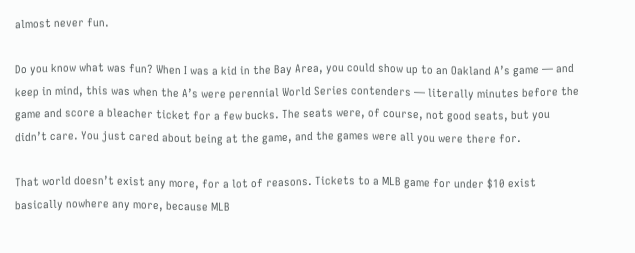almost never fun.

Do you know what was fun? When I was a kid in the Bay Area, you could show up to an Oakland A’s game — and keep in mind, this was when the A’s were perennial World Series contenders — literally minutes before the game and score a bleacher ticket for a few bucks. The seats were, of course, not good seats, but you didn’t care. You just cared about being at the game, and the games were all you were there for.

That world doesn’t exist any more, for a lot of reasons. Tickets to a MLB game for under $10 exist basically nowhere any more, because MLB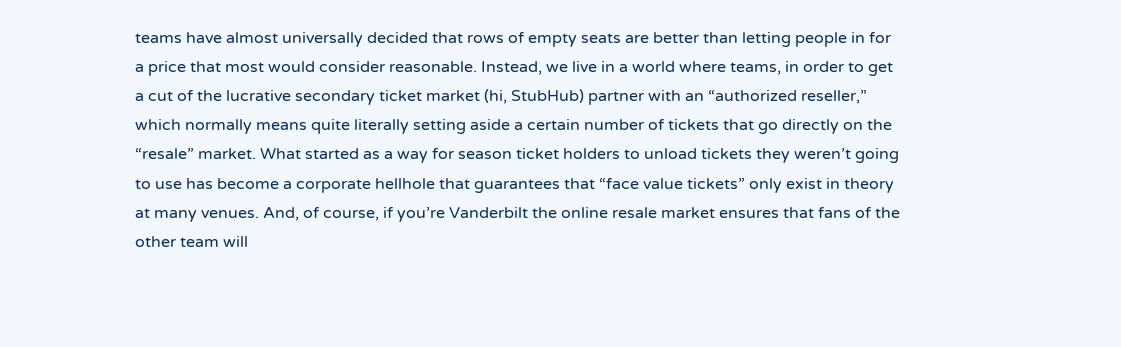teams have almost universally decided that rows of empty seats are better than letting people in for a price that most would consider reasonable. Instead, we live in a world where teams, in order to get a cut of the lucrative secondary ticket market (hi, StubHub) partner with an “authorized reseller,” which normally means quite literally setting aside a certain number of tickets that go directly on the “resale” market. What started as a way for season ticket holders to unload tickets they weren’t going to use has become a corporate hellhole that guarantees that “face value tickets” only exist in theory at many venues. And, of course, if you’re Vanderbilt the online resale market ensures that fans of the other team will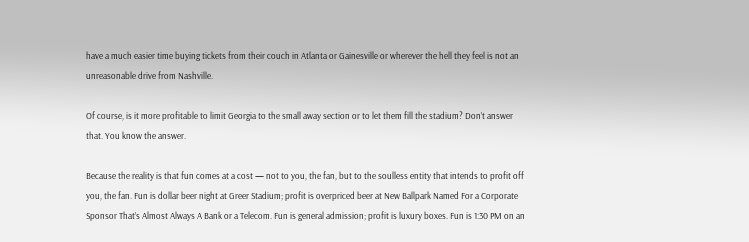have a much easier time buying tickets from their couch in Atlanta or Gainesville or wherever the hell they feel is not an unreasonable drive from Nashville.

Of course, is it more profitable to limit Georgia to the small away section or to let them fill the stadium? Don’t answer that. You know the answer.

Because the reality is that fun comes at a cost — not to you, the fan, but to the soulless entity that intends to profit off you, the fan. Fun is dollar beer night at Greer Stadium; profit is overpriced beer at New Ballpark Named For a Corporate Sponsor That’s Almost Always A Bank or a Telecom. Fun is general admission; profit is luxury boxes. Fun is 1:30 PM on an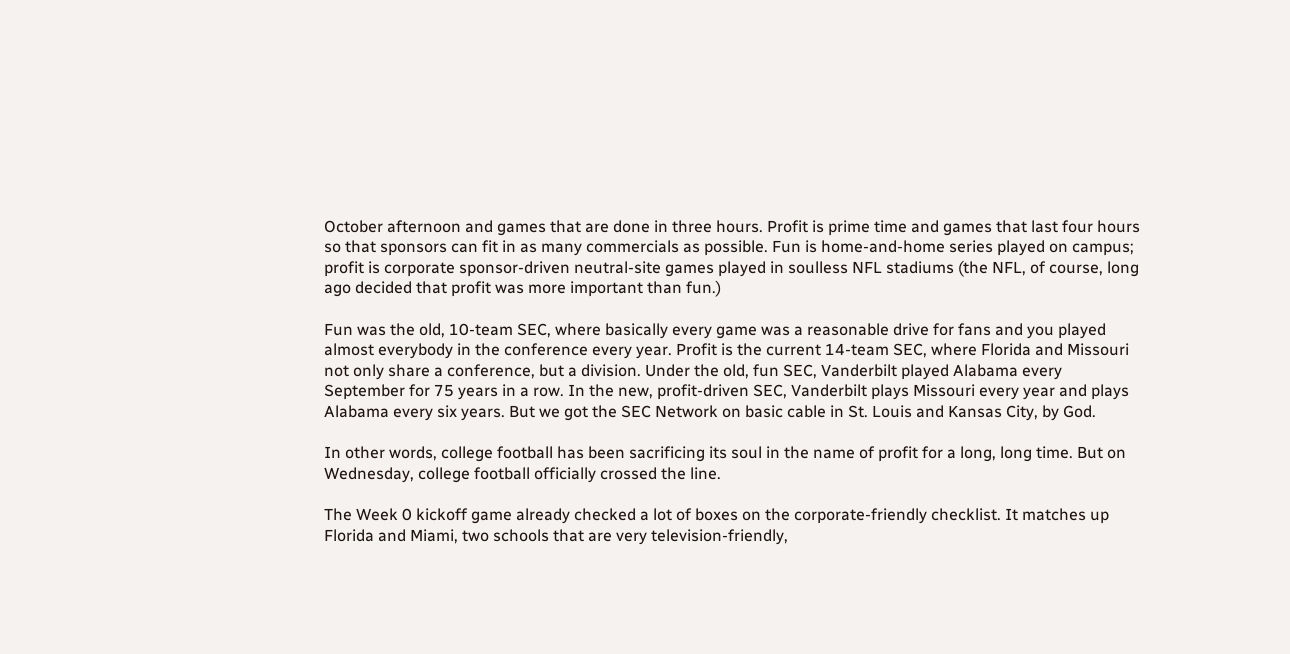October afternoon and games that are done in three hours. Profit is prime time and games that last four hours so that sponsors can fit in as many commercials as possible. Fun is home-and-home series played on campus; profit is corporate sponsor-driven neutral-site games played in soulless NFL stadiums (the NFL, of course, long ago decided that profit was more important than fun.)

Fun was the old, 10-team SEC, where basically every game was a reasonable drive for fans and you played almost everybody in the conference every year. Profit is the current 14-team SEC, where Florida and Missouri not only share a conference, but a division. Under the old, fun SEC, Vanderbilt played Alabama every September for 75 years in a row. In the new, profit-driven SEC, Vanderbilt plays Missouri every year and plays Alabama every six years. But we got the SEC Network on basic cable in St. Louis and Kansas City, by God.

In other words, college football has been sacrificing its soul in the name of profit for a long, long time. But on Wednesday, college football officially crossed the line.

The Week 0 kickoff game already checked a lot of boxes on the corporate-friendly checklist. It matches up Florida and Miami, two schools that are very television-friendly,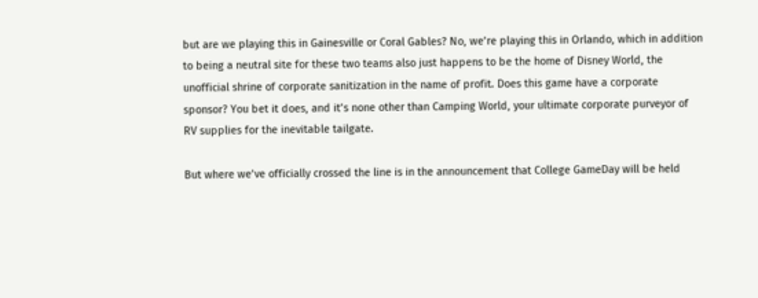but are we playing this in Gainesville or Coral Gables? No, we’re playing this in Orlando, which in addition to being a neutral site for these two teams also just happens to be the home of Disney World, the unofficial shrine of corporate sanitization in the name of profit. Does this game have a corporate sponsor? You bet it does, and it’s none other than Camping World, your ultimate corporate purveyor of RV supplies for the inevitable tailgate.

But where we’ve officially crossed the line is in the announcement that College GameDay will be held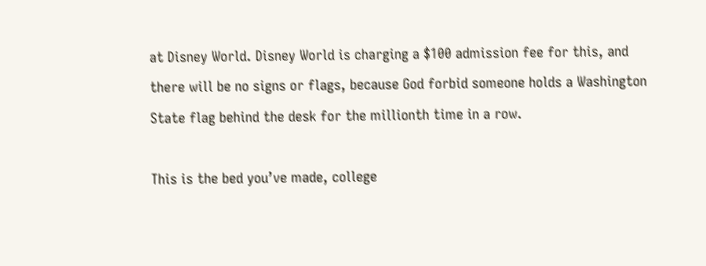at Disney World. Disney World is charging a $100 admission fee for this, and there will be no signs or flags, because God forbid someone holds a Washington State flag behind the desk for the millionth time in a row.

This is the bed you’ve made, college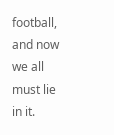football, and now we all must lie in it.